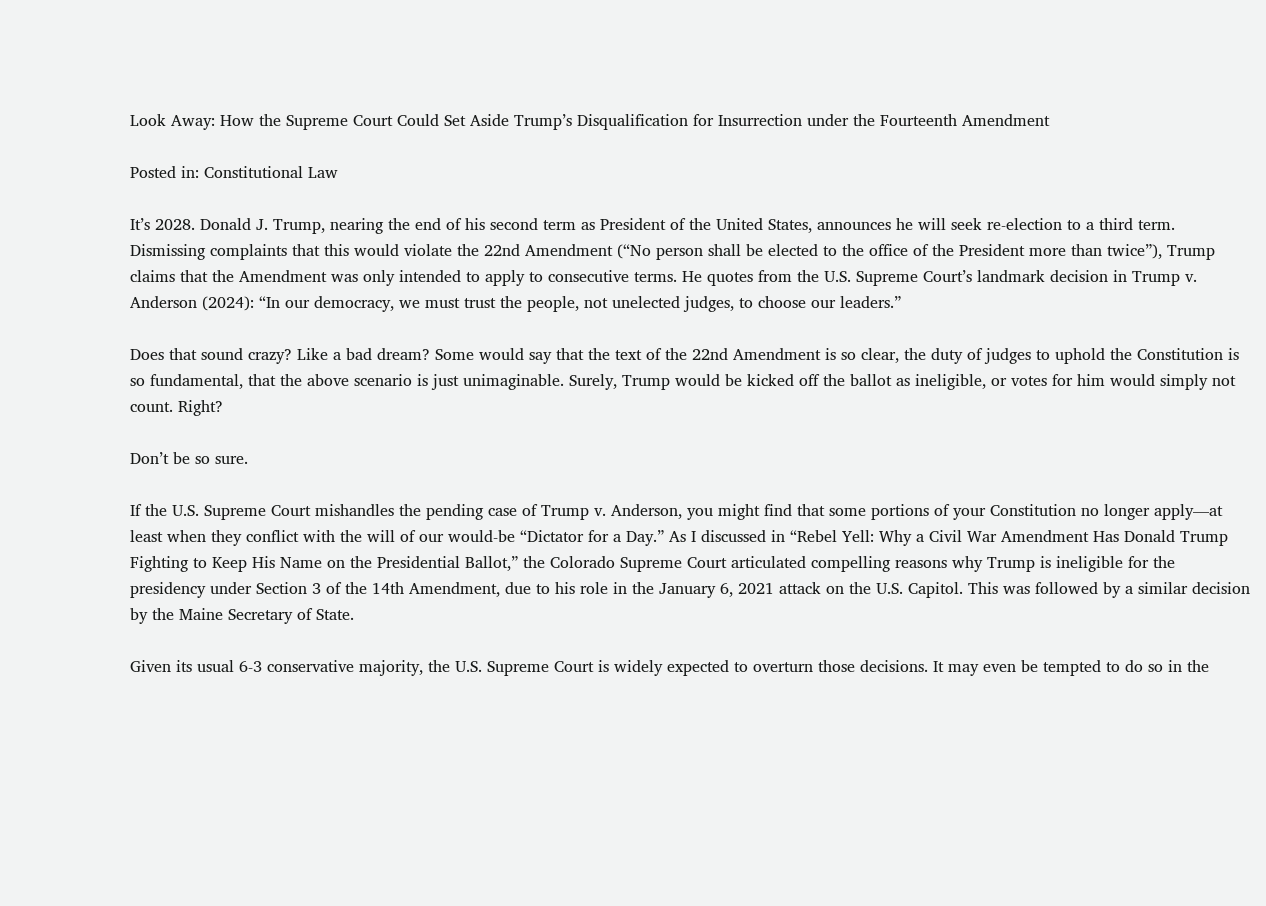Look Away: How the Supreme Court Could Set Aside Trump’s Disqualification for Insurrection under the Fourteenth Amendment

Posted in: Constitutional Law

It’s 2028. Donald J. Trump, nearing the end of his second term as President of the United States, announces he will seek re-election to a third term. Dismissing complaints that this would violate the 22nd Amendment (“No person shall be elected to the office of the President more than twice”), Trump claims that the Amendment was only intended to apply to consecutive terms. He quotes from the U.S. Supreme Court’s landmark decision in Trump v. Anderson (2024): “In our democracy, we must trust the people, not unelected judges, to choose our leaders.”

Does that sound crazy? Like a bad dream? Some would say that the text of the 22nd Amendment is so clear, the duty of judges to uphold the Constitution is so fundamental, that the above scenario is just unimaginable. Surely, Trump would be kicked off the ballot as ineligible, or votes for him would simply not count. Right?

Don’t be so sure.

If the U.S. Supreme Court mishandles the pending case of Trump v. Anderson, you might find that some portions of your Constitution no longer apply—at least when they conflict with the will of our would-be “Dictator for a Day.” As I discussed in “Rebel Yell: Why a Civil War Amendment Has Donald Trump Fighting to Keep His Name on the Presidential Ballot,” the Colorado Supreme Court articulated compelling reasons why Trump is ineligible for the presidency under Section 3 of the 14th Amendment, due to his role in the January 6, 2021 attack on the U.S. Capitol. This was followed by a similar decision by the Maine Secretary of State.

Given its usual 6-3 conservative majority, the U.S. Supreme Court is widely expected to overturn those decisions. It may even be tempted to do so in the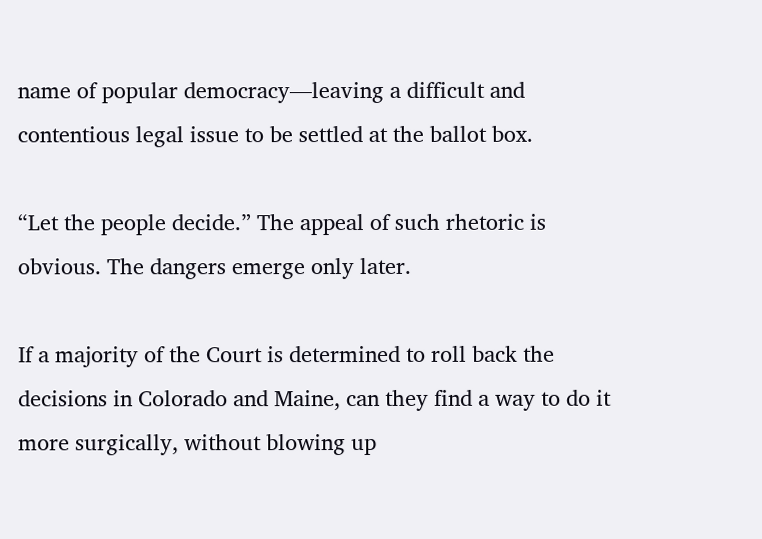name of popular democracy—leaving a difficult and contentious legal issue to be settled at the ballot box.

“Let the people decide.” The appeal of such rhetoric is obvious. The dangers emerge only later.

If a majority of the Court is determined to roll back the decisions in Colorado and Maine, can they find a way to do it more surgically, without blowing up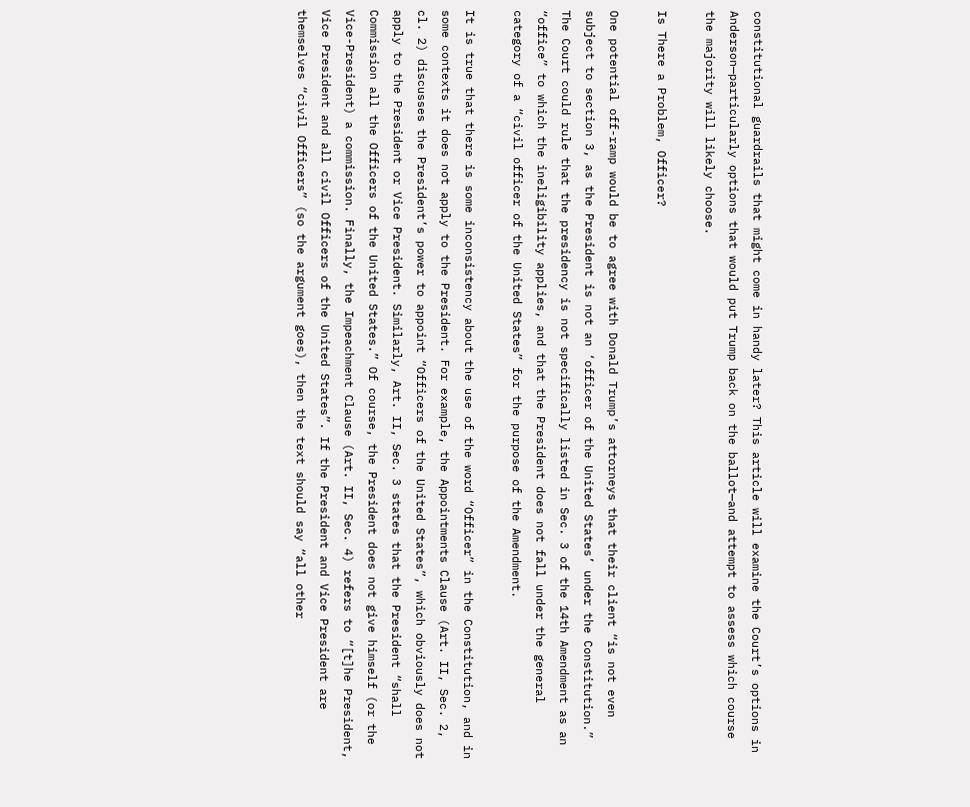constitutional guardrails that might come in handy later? This article will examine the Court’s options in Anderson—particularly options that would put Trump back on the ballot—and attempt to assess which course the majority will likely choose.

Is There a Problem, Officer?

One potential off-ramp would be to agree with Donald Trump’s attorneys that their client “is not even subject to section 3, as the President is not an ‘officer of the United States’ under the Constitution.” The Court could rule that the presidency is not specifically listed in Sec. 3 of the 14th Amendment as an “office” to which the ineligibility applies, and that the President does not fall under the general category of a “civil officer of the United States” for the purpose of the Amendment.

It is true that there is some inconsistency about the use of the word “Officer” in the Constitution, and in some contexts it does not apply to the President. For example, the Appointments Clause (Art. II, Sec. 2, cl. 2) discusses the President’s power to appoint “Officers of the United States”, which obviously does not apply to the President or Vice President. Similarly, Art. II, Sec. 3 states that the President “shall Commission all the Officers of the United States.” Of course, the President does not give himself (or the Vice-President) a commission. Finally, the Impeachment Clause (Art. II, Sec. 4) refers to “[t]he President, Vice President and all civil Officers of the United States”. If the President and Vice President are themselves “civil Officers” (so the argument goes), then the text should say “all other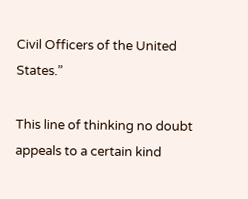Civil Officers of the United States.”

This line of thinking no doubt appeals to a certain kind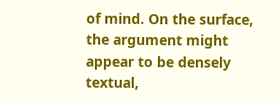of mind. On the surface, the argument might appear to be densely textual,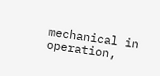mechanical in operation,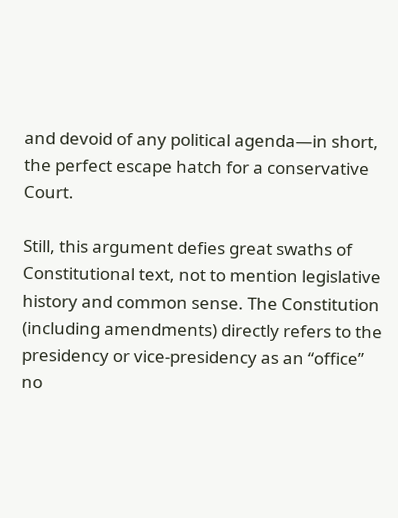and devoid of any political agenda—in short, the perfect escape hatch for a conservative Court.

Still, this argument defies great swaths of Constitutional text, not to mention legislative history and common sense. The Constitution (including amendments) directly refers to the presidency or vice-presidency as an “office” no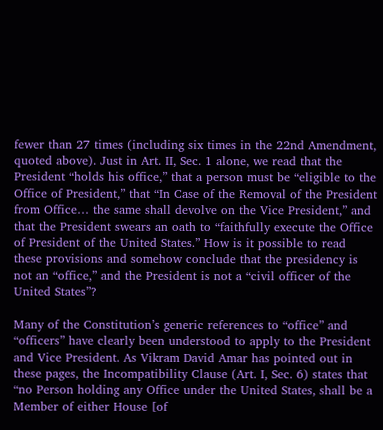fewer than 27 times (including six times in the 22nd Amendment, quoted above). Just in Art. II, Sec. 1 alone, we read that the President “holds his office,” that a person must be “eligible to the Office of President,” that “In Case of the Removal of the President from Office… the same shall devolve on the Vice President,” and that the President swears an oath to “faithfully execute the Office of President of the United States.” How is it possible to read these provisions and somehow conclude that the presidency is not an “office,” and the President is not a “civil officer of the United States”?

Many of the Constitution’s generic references to “office” and “officers” have clearly been understood to apply to the President and Vice President. As Vikram David Amar has pointed out in these pages, the Incompatibility Clause (Art. I, Sec. 6) states that “no Person holding any Office under the United States, shall be a Member of either House [of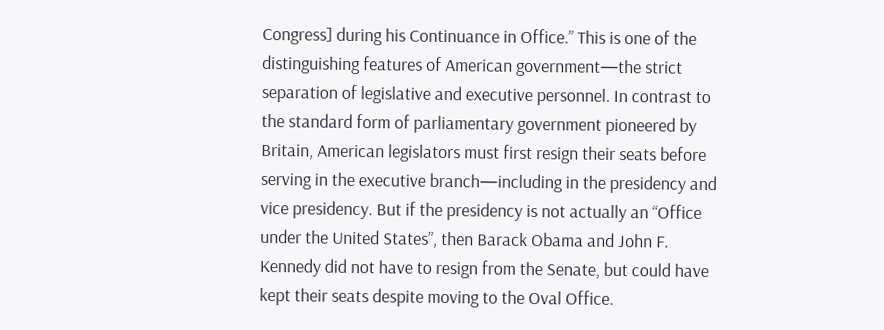Congress] during his Continuance in Office.” This is one of the distinguishing features of American government—the strict separation of legislative and executive personnel. In contrast to the standard form of parliamentary government pioneered by Britain, American legislators must first resign their seats before serving in the executive branch—including in the presidency and vice presidency. But if the presidency is not actually an “Office under the United States”, then Barack Obama and John F. Kennedy did not have to resign from the Senate, but could have kept their seats despite moving to the Oval Office.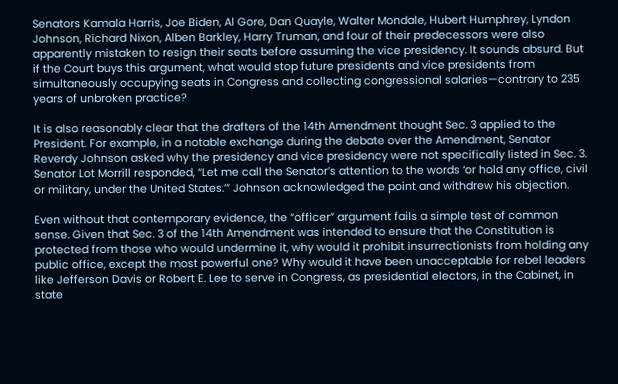Senators Kamala Harris, Joe Biden, Al Gore, Dan Quayle, Walter Mondale, Hubert Humphrey, Lyndon Johnson, Richard Nixon, Alben Barkley, Harry Truman, and four of their predecessors were also apparently mistaken to resign their seats before assuming the vice presidency. It sounds absurd. But if the Court buys this argument, what would stop future presidents and vice presidents from simultaneously occupying seats in Congress and collecting congressional salaries—contrary to 235 years of unbroken practice?

It is also reasonably clear that the drafters of the 14th Amendment thought Sec. 3 applied to the President. For example, in a notable exchange during the debate over the Amendment, Senator Reverdy Johnson asked why the presidency and vice presidency were not specifically listed in Sec. 3. Senator Lot Morrill responded, “Let me call the Senator’s attention to the words ‘or hold any office, civil or military, under the United States.’” Johnson acknowledged the point and withdrew his objection.

Even without that contemporary evidence, the “officer” argument fails a simple test of common sense. Given that Sec. 3 of the 14th Amendment was intended to ensure that the Constitution is protected from those who would undermine it, why would it prohibit insurrectionists from holding any public office, except the most powerful one? Why would it have been unacceptable for rebel leaders like Jefferson Davis or Robert E. Lee to serve in Congress, as presidential electors, in the Cabinet, in state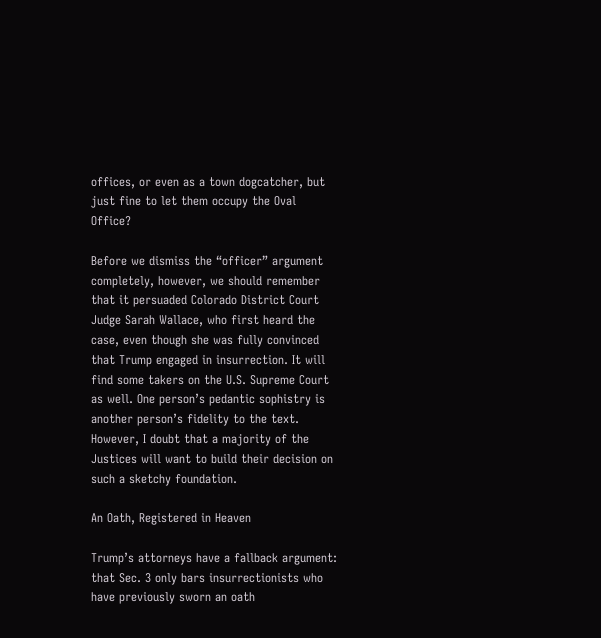offices, or even as a town dogcatcher, but just fine to let them occupy the Oval Office?

Before we dismiss the “officer” argument completely, however, we should remember that it persuaded Colorado District Court Judge Sarah Wallace, who first heard the case, even though she was fully convinced that Trump engaged in insurrection. It will find some takers on the U.S. Supreme Court as well. One person’s pedantic sophistry is another person’s fidelity to the text. However, I doubt that a majority of the Justices will want to build their decision on such a sketchy foundation.

An Oath, Registered in Heaven

Trump’s attorneys have a fallback argument: that Sec. 3 only bars insurrectionists who have previously sworn an oath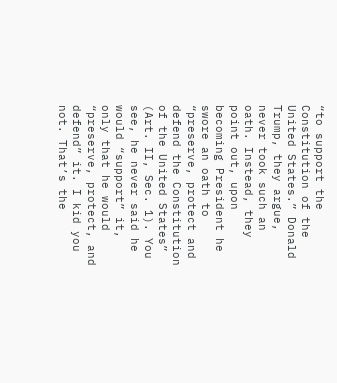“to support the Constitution of the United States.” Donald Trump, they argue, never took such an oath. Instead, they point out, upon becoming President he swore an oath to “preserve, protect and defend the Constitution of the United States” (Art. II, Sec. 1). You see, he never said he would “support” it, only that he would “preserve, protect, and defend” it. I kid you not. That’s the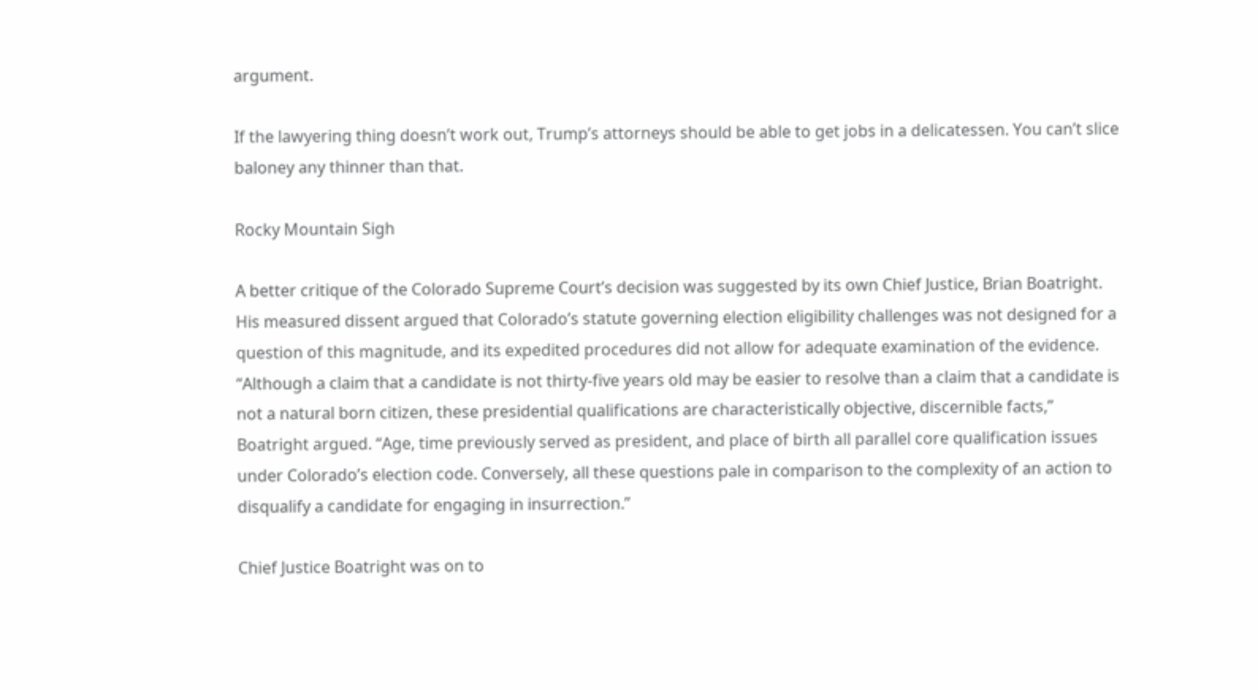argument.

If the lawyering thing doesn’t work out, Trump’s attorneys should be able to get jobs in a delicatessen. You can’t slice baloney any thinner than that.

Rocky Mountain Sigh

A better critique of the Colorado Supreme Court’s decision was suggested by its own Chief Justice, Brian Boatright. His measured dissent argued that Colorado’s statute governing election eligibility challenges was not designed for a question of this magnitude, and its expedited procedures did not allow for adequate examination of the evidence. “Although a claim that a candidate is not thirty-five years old may be easier to resolve than a claim that a candidate is not a natural born citizen, these presidential qualifications are characteristically objective, discernible facts,” Boatright argued. “Age, time previously served as president, and place of birth all parallel core qualification issues under Colorado’s election code. Conversely, all these questions pale in comparison to the complexity of an action to disqualify a candidate for engaging in insurrection.”

Chief Justice Boatright was on to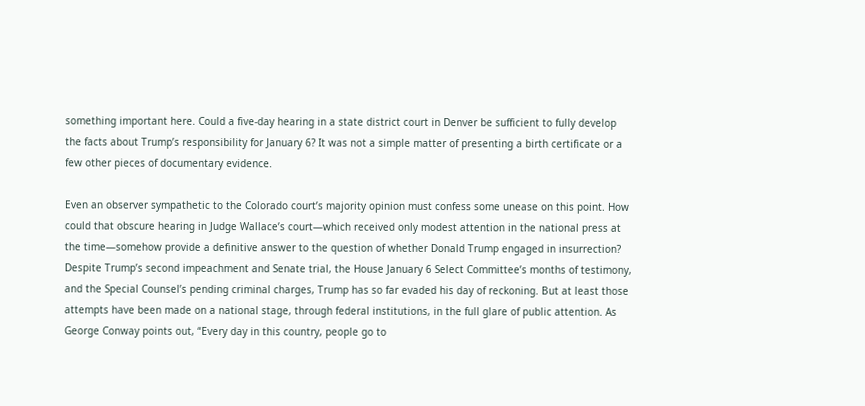something important here. Could a five-day hearing in a state district court in Denver be sufficient to fully develop the facts about Trump’s responsibility for January 6? It was not a simple matter of presenting a birth certificate or a few other pieces of documentary evidence.

Even an observer sympathetic to the Colorado court’s majority opinion must confess some unease on this point. How could that obscure hearing in Judge Wallace’s court—which received only modest attention in the national press at the time—somehow provide a definitive answer to the question of whether Donald Trump engaged in insurrection? Despite Trump’s second impeachment and Senate trial, the House January 6 Select Committee’s months of testimony, and the Special Counsel’s pending criminal charges, Trump has so far evaded his day of reckoning. But at least those attempts have been made on a national stage, through federal institutions, in the full glare of public attention. As George Conway points out, “Every day in this country, people go to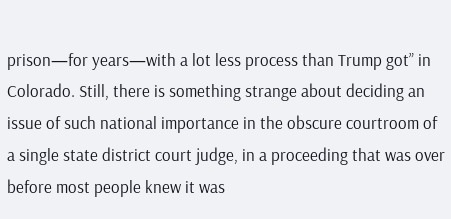prison—for years—with a lot less process than Trump got” in Colorado. Still, there is something strange about deciding an issue of such national importance in the obscure courtroom of a single state district court judge, in a proceeding that was over before most people knew it was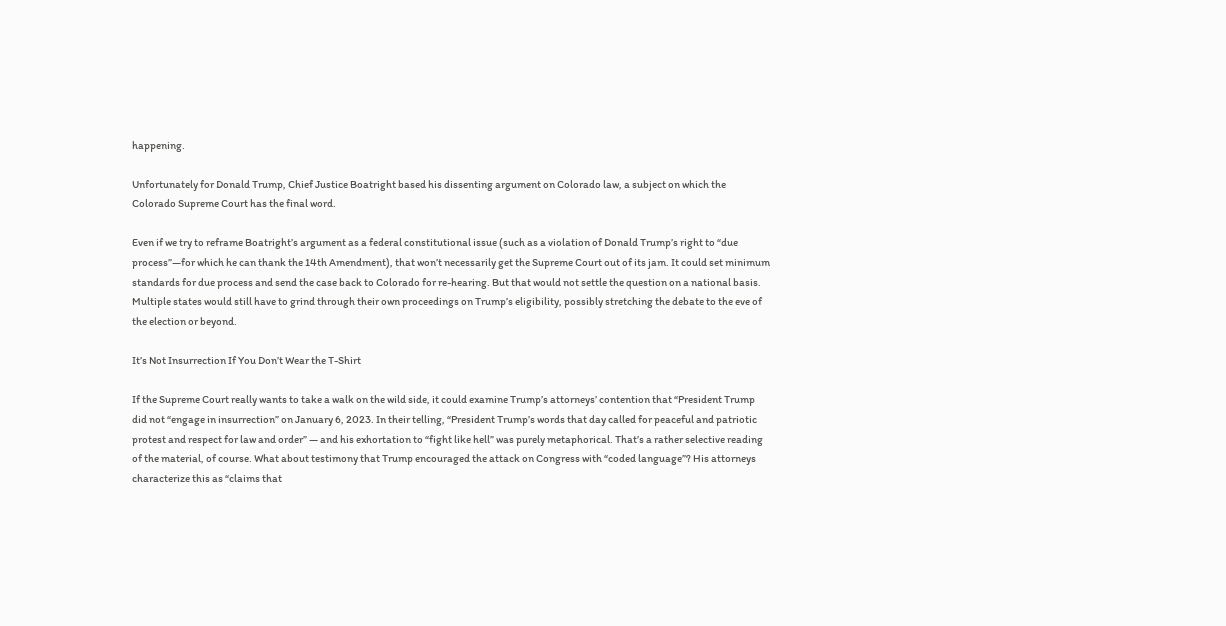happening.

Unfortunately for Donald Trump, Chief Justice Boatright based his dissenting argument on Colorado law, a subject on which the Colorado Supreme Court has the final word.

Even if we try to reframe Boatright’s argument as a federal constitutional issue (such as a violation of Donald Trump’s right to “due process”—for which he can thank the 14th Amendment), that won’t necessarily get the Supreme Court out of its jam. It could set minimum standards for due process and send the case back to Colorado for re-hearing. But that would not settle the question on a national basis. Multiple states would still have to grind through their own proceedings on Trump’s eligibility, possibly stretching the debate to the eve of the election or beyond.

It’s Not Insurrection If You Don’t Wear the T-Shirt

If the Supreme Court really wants to take a walk on the wild side, it could examine Trump’s attorneys’ contention that “President Trump did not “engage in insurrection” on January 6, 2023. In their telling, “President Trump’s words that day called for peaceful and patriotic protest and respect for law and order” — and his exhortation to “fight like hell” was purely metaphorical. That’s a rather selective reading of the material, of course. What about testimony that Trump encouraged the attack on Congress with “coded language”? His attorneys characterize this as “claims that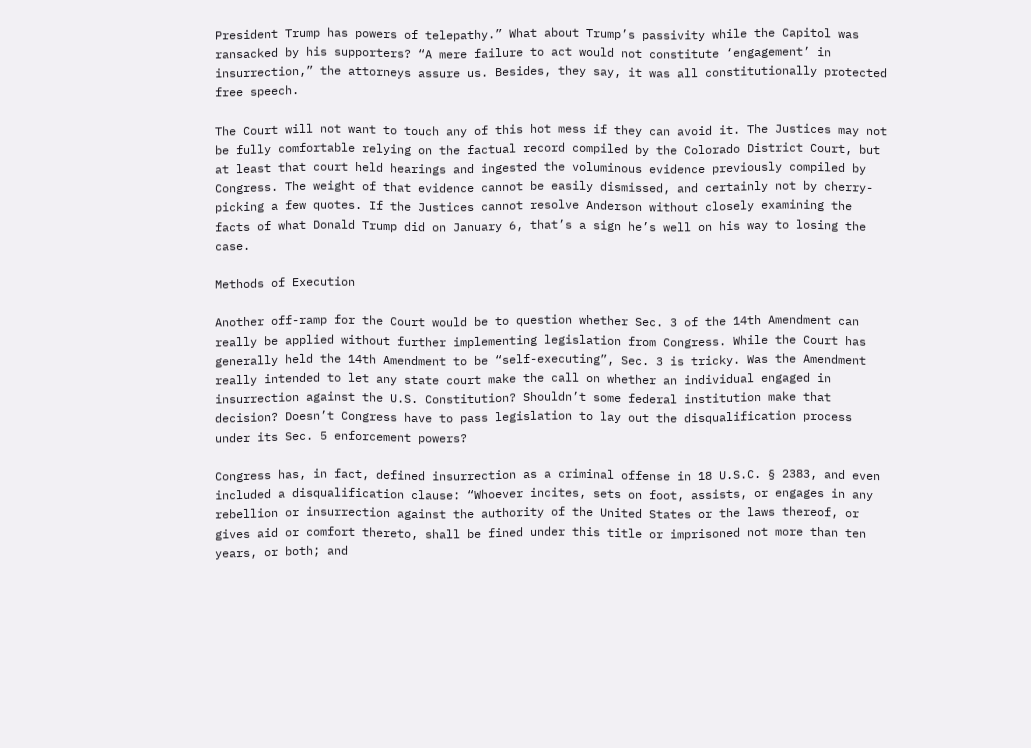President Trump has powers of telepathy.” What about Trump’s passivity while the Capitol was ransacked by his supporters? “A mere failure to act would not constitute ‘engagement’ in insurrection,” the attorneys assure us. Besides, they say, it was all constitutionally protected free speech.

The Court will not want to touch any of this hot mess if they can avoid it. The Justices may not be fully comfortable relying on the factual record compiled by the Colorado District Court, but at least that court held hearings and ingested the voluminous evidence previously compiled by Congress. The weight of that evidence cannot be easily dismissed, and certainly not by cherry-picking a few quotes. If the Justices cannot resolve Anderson without closely examining the facts of what Donald Trump did on January 6, that’s a sign he’s well on his way to losing the case.

Methods of Execution

Another off-ramp for the Court would be to question whether Sec. 3 of the 14th Amendment can really be applied without further implementing legislation from Congress. While the Court has generally held the 14th Amendment to be “self-executing”, Sec. 3 is tricky. Was the Amendment really intended to let any state court make the call on whether an individual engaged in insurrection against the U.S. Constitution? Shouldn’t some federal institution make that decision? Doesn’t Congress have to pass legislation to lay out the disqualification process under its Sec. 5 enforcement powers?

Congress has, in fact, defined insurrection as a criminal offense in 18 U.S.C. § 2383, and even included a disqualification clause: “Whoever incites, sets on foot, assists, or engages in any rebellion or insurrection against the authority of the United States or the laws thereof, or gives aid or comfort thereto, shall be fined under this title or imprisoned not more than ten years, or both; and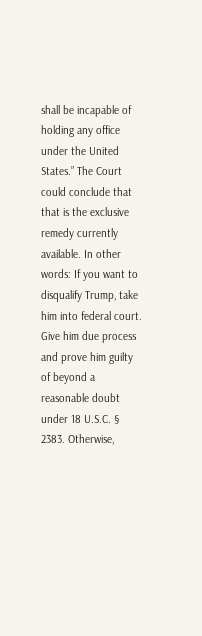shall be incapable of holding any office under the United States.” The Court could conclude that that is the exclusive remedy currently available. In other words: If you want to disqualify Trump, take him into federal court. Give him due process and prove him guilty of beyond a reasonable doubt under 18 U.S.C. § 2383. Otherwise,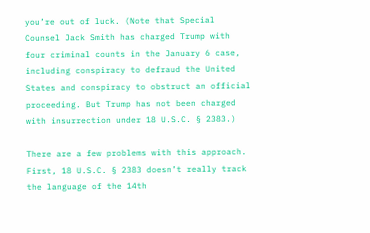you’re out of luck. (Note that Special Counsel Jack Smith has charged Trump with four criminal counts in the January 6 case, including conspiracy to defraud the United States and conspiracy to obstruct an official proceeding. But Trump has not been charged with insurrection under 18 U.S.C. § 2383.)

There are a few problems with this approach. First, 18 U.S.C. § 2383 doesn’t really track the language of the 14th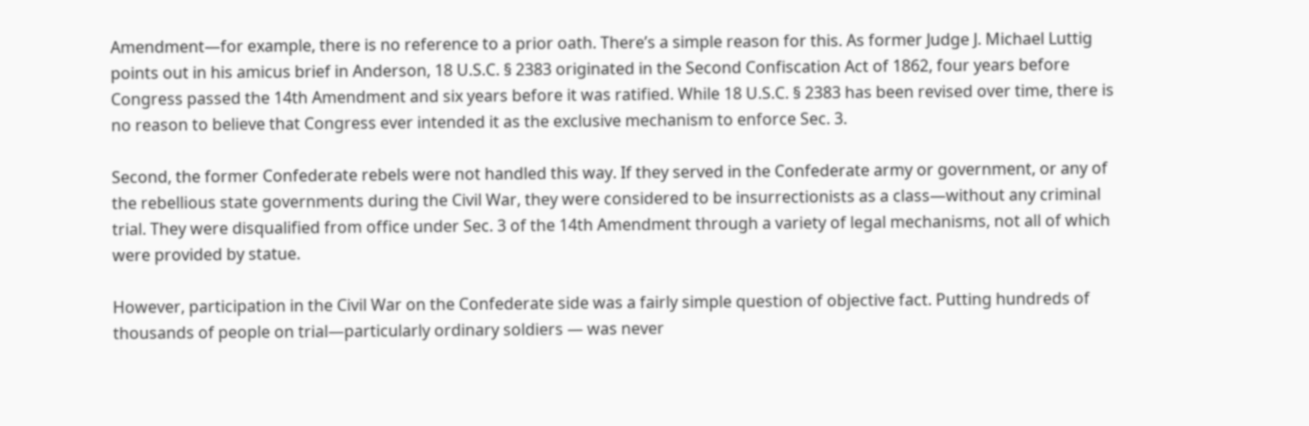Amendment—for example, there is no reference to a prior oath. There’s a simple reason for this. As former Judge J. Michael Luttig points out in his amicus brief in Anderson, 18 U.S.C. § 2383 originated in the Second Confiscation Act of 1862, four years before Congress passed the 14th Amendment and six years before it was ratified. While 18 U.S.C. § 2383 has been revised over time, there is no reason to believe that Congress ever intended it as the exclusive mechanism to enforce Sec. 3.

Second, the former Confederate rebels were not handled this way. If they served in the Confederate army or government, or any of the rebellious state governments during the Civil War, they were considered to be insurrectionists as a class—without any criminal trial. They were disqualified from office under Sec. 3 of the 14th Amendment through a variety of legal mechanisms, not all of which were provided by statue.

However, participation in the Civil War on the Confederate side was a fairly simple question of objective fact. Putting hundreds of thousands of people on trial—particularly ordinary soldiers — was never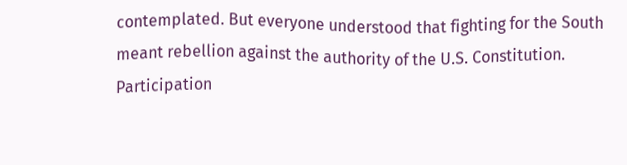contemplated. But everyone understood that fighting for the South meant rebellion against the authority of the U.S. Constitution. Participation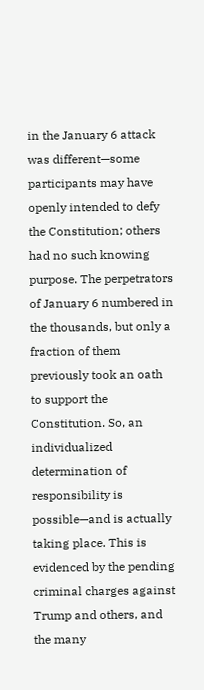in the January 6 attack was different—some participants may have openly intended to defy the Constitution; others had no such knowing purpose. The perpetrators of January 6 numbered in the thousands, but only a fraction of them previously took an oath to support the Constitution. So, an individualized determination of responsibility is possible—and is actually taking place. This is evidenced by the pending criminal charges against Trump and others, and the many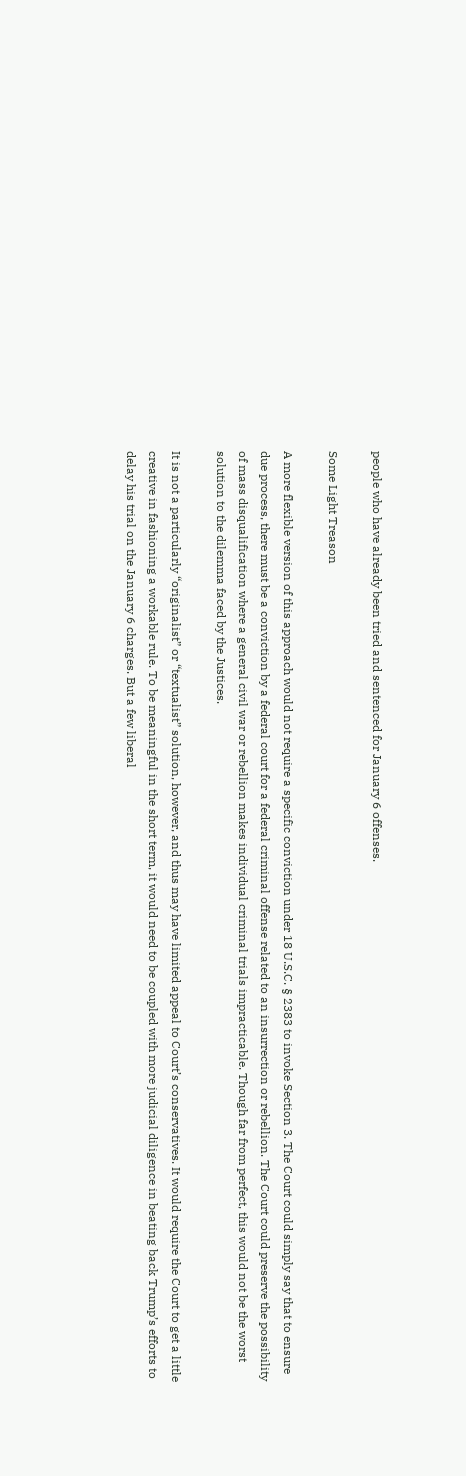people who have already been tried and sentenced for January 6 offenses.

Some Light Treason

A more flexible version of this approach would not require a specific conviction under 18 U.S.C. § 2383 to invoke Section 3. The Court could simply say that to ensure due process, there must be a conviction by a federal court for a federal criminal offense related to an insurrection or rebellion. The Court could preserve the possibility of mass disqualification where a general civil war or rebellion makes individual criminal trials impracticable. Though far from perfect, this would not be the worst solution to the dilemma faced by the Justices.

It is not a particularly “originalist” or “textualist” solution, however, and thus may have limited appeal to Court’s conservatives. It would require the Court to get a little creative in fashioning a workable rule. To be meaningful in the short term, it would need to be coupled with more judicial diligence in beating back Trump’s efforts to delay his trial on the January 6 charges. But a few liberal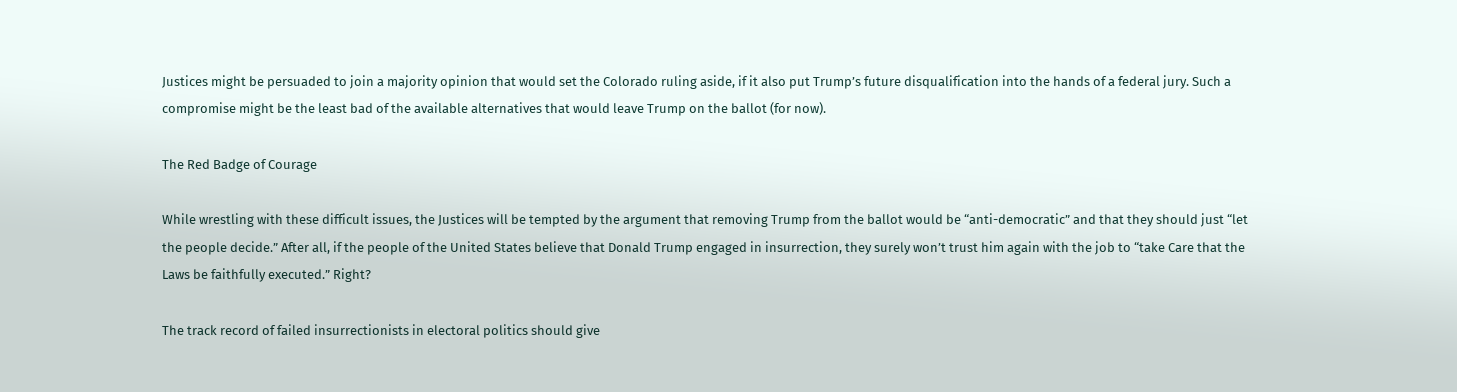Justices might be persuaded to join a majority opinion that would set the Colorado ruling aside, if it also put Trump’s future disqualification into the hands of a federal jury. Such a compromise might be the least bad of the available alternatives that would leave Trump on the ballot (for now).

The Red Badge of Courage

While wrestling with these difficult issues, the Justices will be tempted by the argument that removing Trump from the ballot would be “anti-democratic” and that they should just “let the people decide.” After all, if the people of the United States believe that Donald Trump engaged in insurrection, they surely won’t trust him again with the job to “take Care that the Laws be faithfully executed.” Right?

The track record of failed insurrectionists in electoral politics should give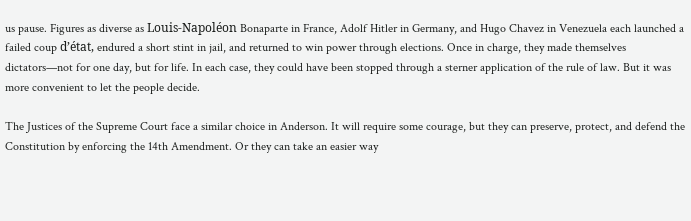us pause. Figures as diverse as Louis-Napoléon Bonaparte in France, Adolf Hitler in Germany, and Hugo Chavez in Venezuela each launched a failed coup d’état, endured a short stint in jail, and returned to win power through elections. Once in charge, they made themselves dictators—not for one day, but for life. In each case, they could have been stopped through a sterner application of the rule of law. But it was more convenient to let the people decide.

The Justices of the Supreme Court face a similar choice in Anderson. It will require some courage, but they can preserve, protect, and defend the Constitution by enforcing the 14th Amendment. Or they can take an easier way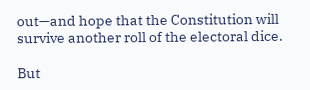out—and hope that the Constitution will survive another roll of the electoral dice.

But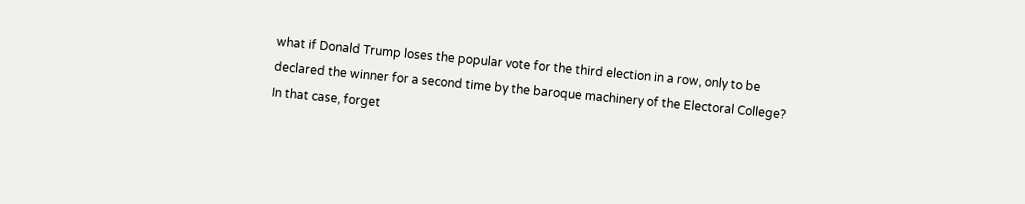what if Donald Trump loses the popular vote for the third election in a row, only to be declared the winner for a second time by the baroque machinery of the Electoral College? In that case, forget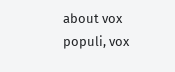about vox populi, vox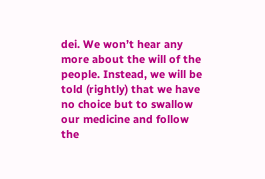dei. We won’t hear any more about the will of the people. Instead, we will be told (rightly) that we have no choice but to swallow our medicine and follow the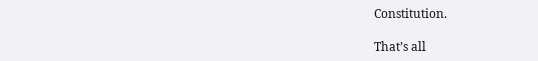Constitution.

That’s all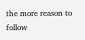the more reason to follow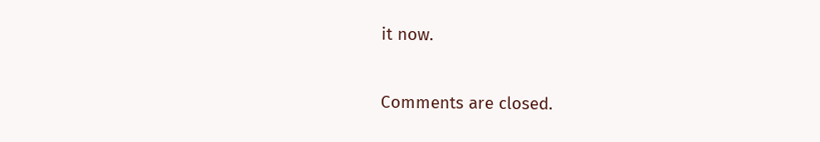it now.

Comments are closed.